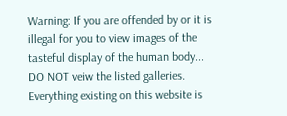Warning: If you are offended by or it is illegal for you to view images of the tasteful display of the human body... DO NOT veiw the listed galleries.
Everything existing on this website is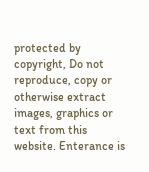protected by copyright, Do not reproduce, copy or otherwise extract images, graphics or text from this website. Enterance is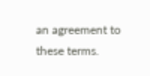an agreement to these terms.